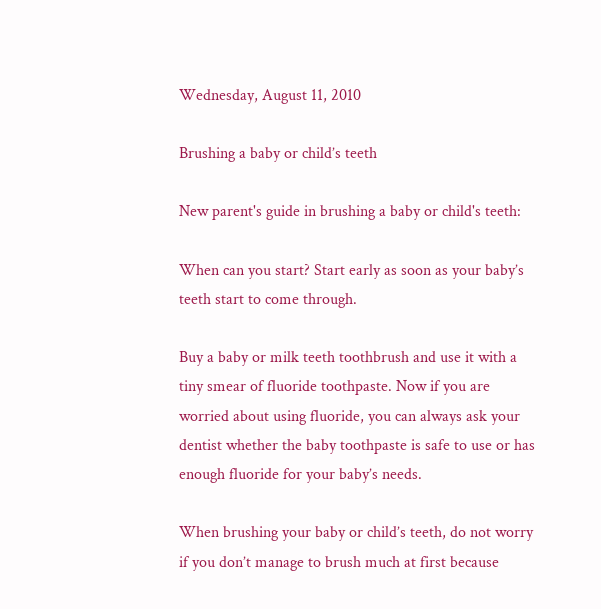Wednesday, August 11, 2010

Brushing a baby or child’s teeth

New parent's guide in brushing a baby or child's teeth:

When can you start? Start early as soon as your baby’s teeth start to come through.

Buy a baby or milk teeth toothbrush and use it with a tiny smear of fluoride toothpaste. Now if you are worried about using fluoride, you can always ask your dentist whether the baby toothpaste is safe to use or has enough fluoride for your baby’s needs.

When brushing your baby or child’s teeth, do not worry if you don’t manage to brush much at first because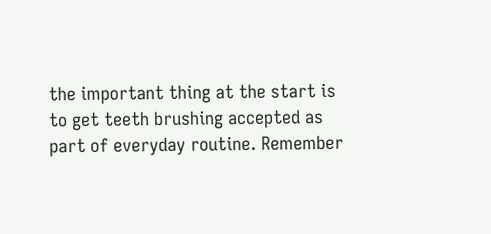the important thing at the start is to get teeth brushing accepted as part of everyday routine. Remember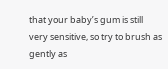that your baby’s gum is still very sensitive, so try to brush as gently as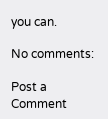you can.

No comments:

Post a Comment